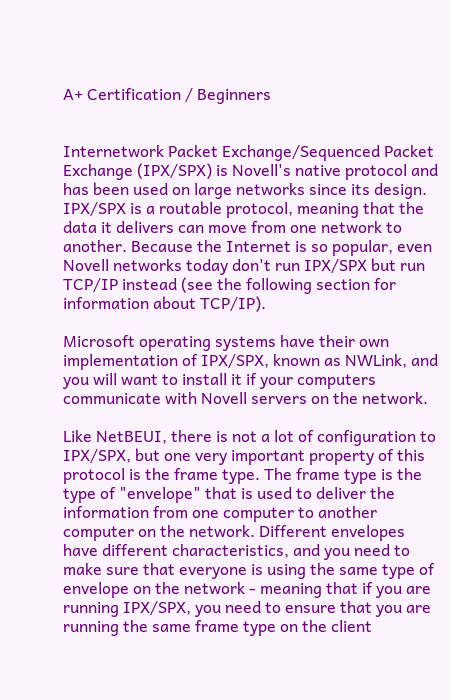A+ Certification / Beginners


Internetwork Packet Exchange/Sequenced Packet Exchange (IPX/SPX) is Novell's native protocol and has been used on large networks since its design. IPX/SPX is a routable protocol, meaning that the data it delivers can move from one network to another. Because the Internet is so popular, even Novell networks today don't run IPX/SPX but run TCP/IP instead (see the following section for information about TCP/IP).

Microsoft operating systems have their own implementation of IPX/SPX, known as NWLink, and you will want to install it if your computers communicate with Novell servers on the network.

Like NetBEUI, there is not a lot of configuration to IPX/SPX, but one very important property of this protocol is the frame type. The frame type is the type of "envelope" that is used to deliver the information from one computer to another computer on the network. Different envelopes have different characteristics, and you need to make sure that everyone is using the same type of envelope on the network - meaning that if you are running IPX/SPX, you need to ensure that you are running the same frame type on the client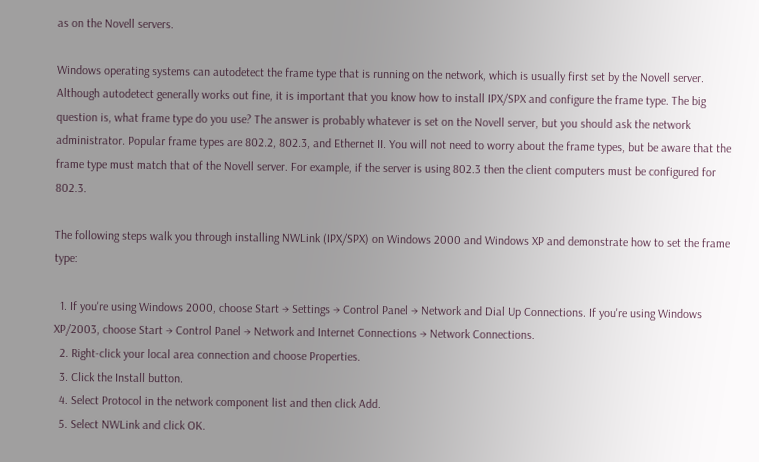as on the Novell servers.

Windows operating systems can autodetect the frame type that is running on the network, which is usually first set by the Novell server. Although autodetect generally works out fine, it is important that you know how to install IPX/SPX and configure the frame type. The big question is, what frame type do you use? The answer is probably whatever is set on the Novell server, but you should ask the network administrator. Popular frame types are 802.2, 802.3, and Ethernet II. You will not need to worry about the frame types, but be aware that the frame type must match that of the Novell server. For example, if the server is using 802.3 then the client computers must be configured for 802.3.

The following steps walk you through installing NWLink (IPX/SPX) on Windows 2000 and Windows XP and demonstrate how to set the frame type:

  1. If you're using Windows 2000, choose Start → Settings → Control Panel → Network and Dial Up Connections. If you're using Windows XP/2003, choose Start → Control Panel → Network and Internet Connections → Network Connections.
  2. Right-click your local area connection and choose Properties.
  3. Click the Install button.
  4. Select Protocol in the network component list and then click Add.
  5. Select NWLink and click OK.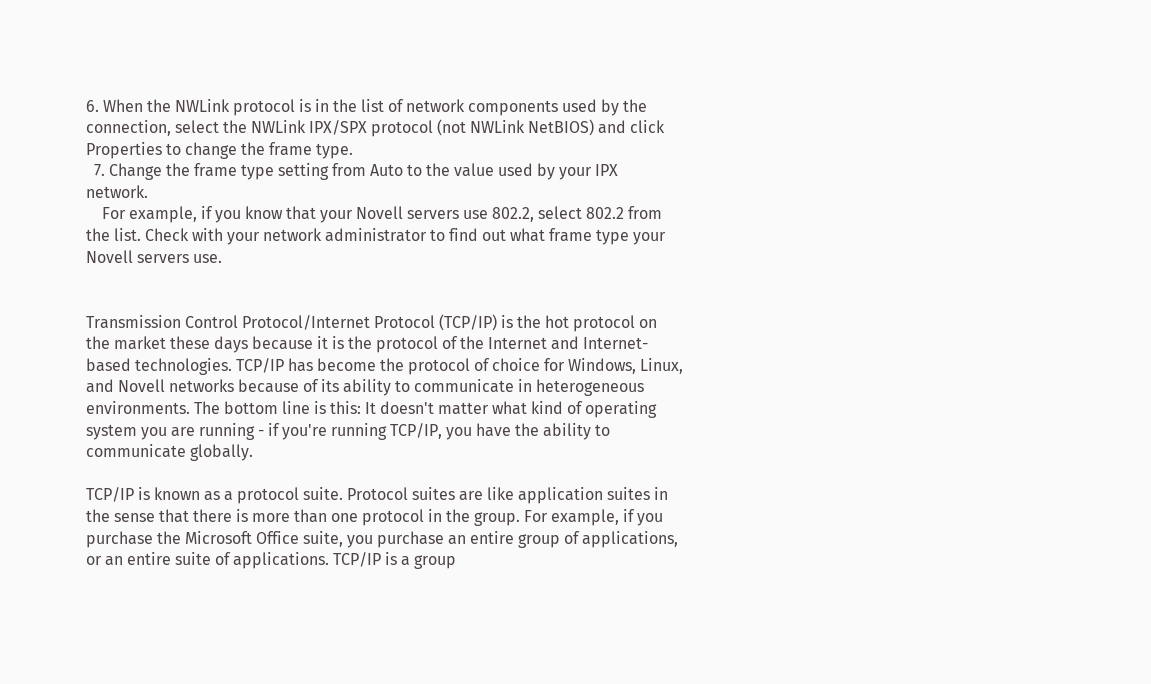6. When the NWLink protocol is in the list of network components used by the connection, select the NWLink IPX/SPX protocol (not NWLink NetBIOS) and click Properties to change the frame type.
  7. Change the frame type setting from Auto to the value used by your IPX network.
    For example, if you know that your Novell servers use 802.2, select 802.2 from the list. Check with your network administrator to find out what frame type your Novell servers use.


Transmission Control Protocol/Internet Protocol (TCP/IP) is the hot protocol on the market these days because it is the protocol of the Internet and Internet-based technologies. TCP/IP has become the protocol of choice for Windows, Linux, and Novell networks because of its ability to communicate in heterogeneous environments. The bottom line is this: It doesn't matter what kind of operating system you are running - if you're running TCP/IP, you have the ability to communicate globally.

TCP/IP is known as a protocol suite. Protocol suites are like application suites in the sense that there is more than one protocol in the group. For example, if you purchase the Microsoft Office suite, you purchase an entire group of applications, or an entire suite of applications. TCP/IP is a group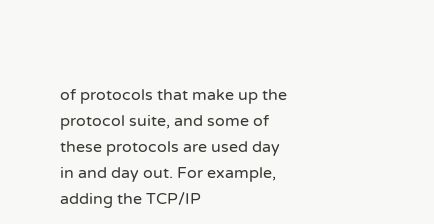of protocols that make up the protocol suite, and some of these protocols are used day in and day out. For example, adding the TCP/IP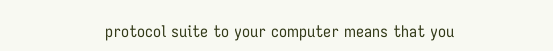protocol suite to your computer means that you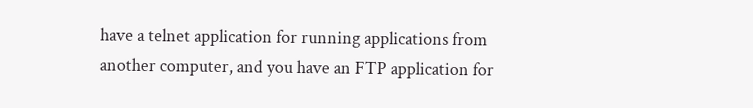have a telnet application for running applications from another computer, and you have an FTP application for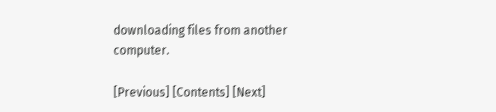downloading files from another computer.

[Previous] [Contents] [Next]